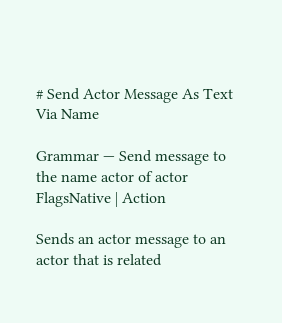# Send Actor Message As Text Via Name

Grammar — Send message to the name actor of actor
FlagsNative | Action

Sends an actor message to an actor that is related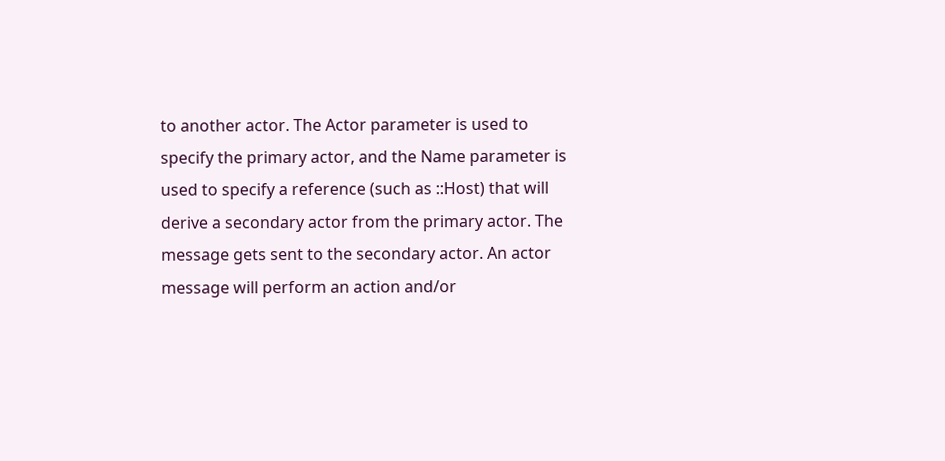to another actor. The Actor parameter is used to specify the primary actor, and the Name parameter is used to specify a reference (such as ::Host) that will derive a secondary actor from the primary actor. The message gets sent to the secondary actor. An actor message will perform an action and/or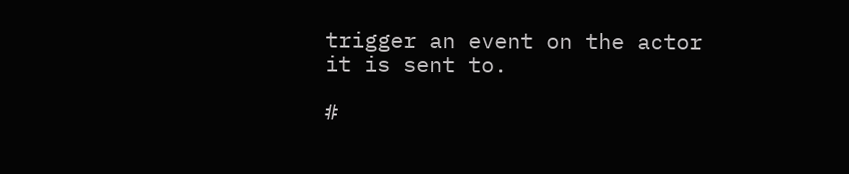trigger an event on the actor it is sent to.

#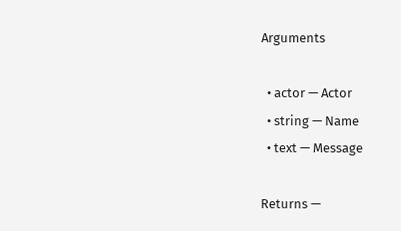Arguments

  • actor — Actor
  • string — Name
  • text — Message

Returns —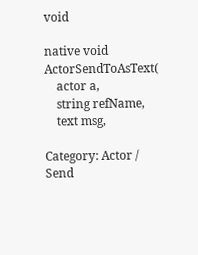void

native void ActorSendToAsText(
    actor a,
    string refName,
    text msg,

Category: Actor / Send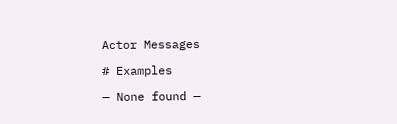Actor Messages

# Examples

— None found —